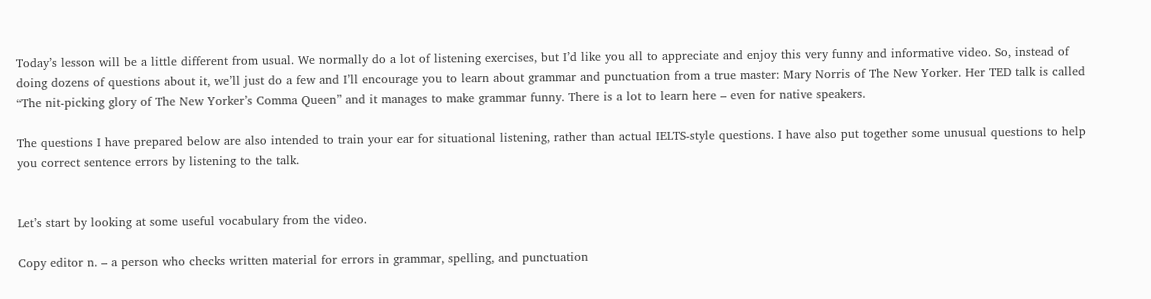Today’s lesson will be a little different from usual. We normally do a lot of listening exercises, but I’d like you all to appreciate and enjoy this very funny and informative video. So, instead of doing dozens of questions about it, we’ll just do a few and I’ll encourage you to learn about grammar and punctuation from a true master: Mary Norris of The New Yorker. Her TED talk is called “The nit-picking glory of The New Yorker’s Comma Queen” and it manages to make grammar funny. There is a lot to learn here – even for native speakers.

The questions I have prepared below are also intended to train your ear for situational listening, rather than actual IELTS-style questions. I have also put together some unusual questions to help you correct sentence errors by listening to the talk.


Let’s start by looking at some useful vocabulary from the video.

Copy editor n. – a person who checks written material for errors in grammar, spelling, and punctuation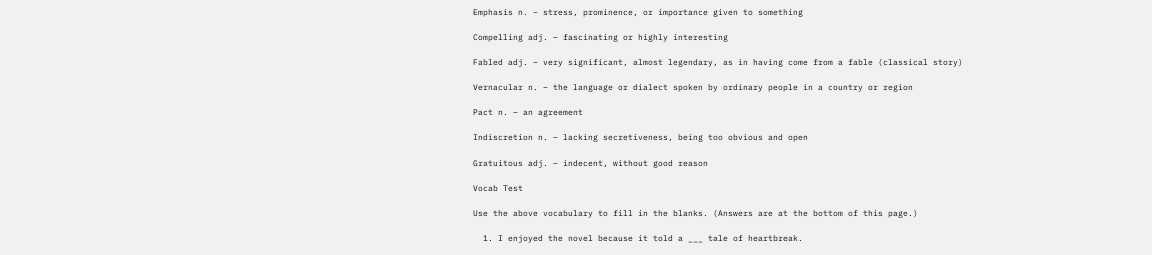Emphasis n. – stress, prominence, or importance given to something

Compelling adj. – fascinating or highly interesting

Fabled adj. – very significant, almost legendary, as in having come from a fable (classical story)

Vernacular n. – the language or dialect spoken by ordinary people in a country or region

Pact n. – an agreement

Indiscretion n. – lacking secretiveness, being too obvious and open

Gratuitous adj. – indecent, without good reason

Vocab Test

Use the above vocabulary to fill in the blanks. (Answers are at the bottom of this page.)

  1. I enjoyed the novel because it told a ___ tale of heartbreak.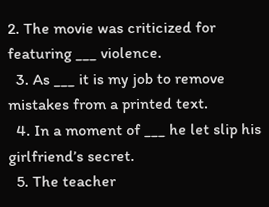2. The movie was criticized for featuring ___ violence.
  3. As ___ it is my job to remove mistakes from a printed text.
  4. In a moment of ___ he let slip his girlfriend’s secret.
  5. The teacher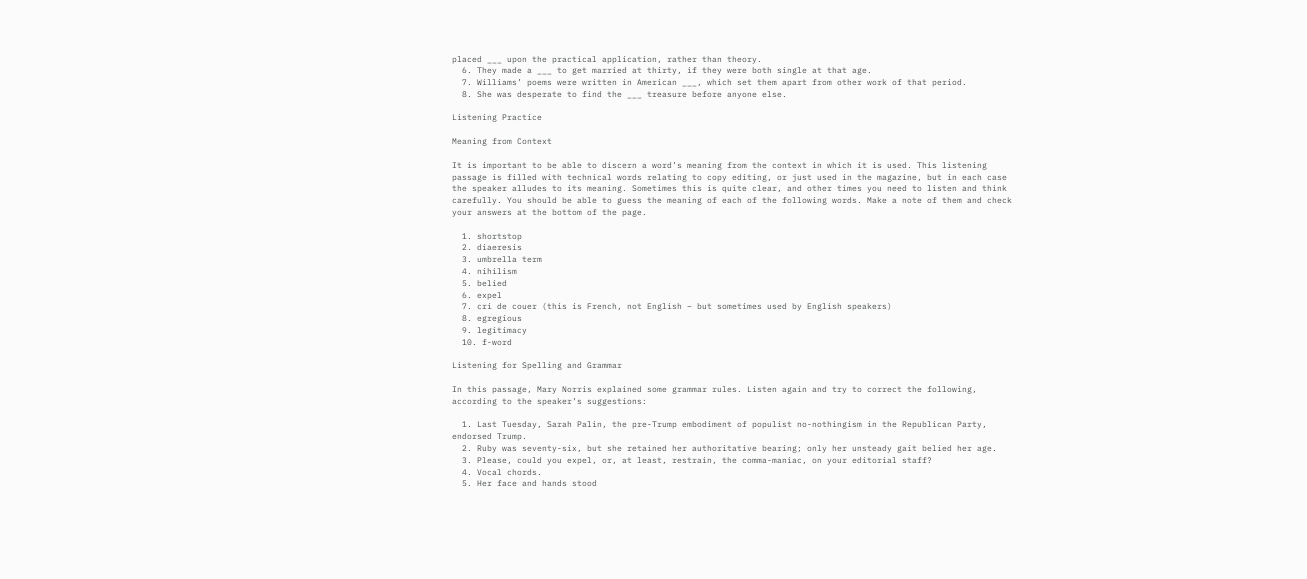placed ___ upon the practical application, rather than theory.
  6. They made a ___ to get married at thirty, if they were both single at that age.
  7. Williams’ poems were written in American ___, which set them apart from other work of that period.
  8. She was desperate to find the ___ treasure before anyone else.

Listening Practice

Meaning from Context

It is important to be able to discern a word’s meaning from the context in which it is used. This listening passage is filled with technical words relating to copy editing, or just used in the magazine, but in each case the speaker alludes to its meaning. Sometimes this is quite clear, and other times you need to listen and think carefully. You should be able to guess the meaning of each of the following words. Make a note of them and check your answers at the bottom of the page.

  1. shortstop
  2. diaeresis
  3. umbrella term
  4. nihilism
  5. belied
  6. expel
  7. cri de couer (this is French, not English – but sometimes used by English speakers)
  8. egregious
  9. legitimacy
  10. f-word

Listening for Spelling and Grammar

In this passage, Mary Norris explained some grammar rules. Listen again and try to correct the following, according to the speaker’s suggestions:

  1. Last Tuesday, Sarah Palin, the pre-Trump embodiment of populist no-nothingism in the Republican Party, endorsed Trump.
  2. Ruby was seventy-six, but she retained her authoritative bearing; only her unsteady gait belied her age.
  3. Please, could you expel, or, at least, restrain, the comma-maniac, on your editorial staff?
  4. Vocal chords.
  5. Her face and hands stood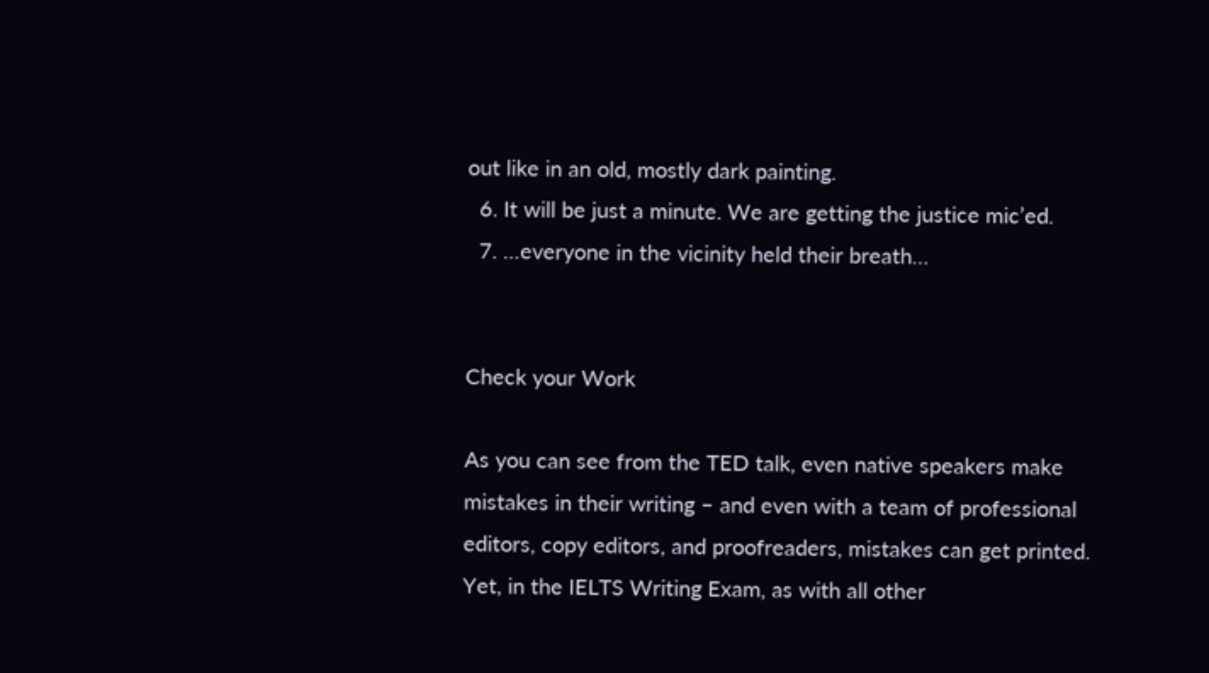out like in an old, mostly dark painting.
  6. It will be just a minute. We are getting the justice mic’ed.
  7. …everyone in the vicinity held their breath…


Check your Work

As you can see from the TED talk, even native speakers make mistakes in their writing – and even with a team of professional editors, copy editors, and proofreaders, mistakes can get printed. Yet, in the IELTS Writing Exam, as with all other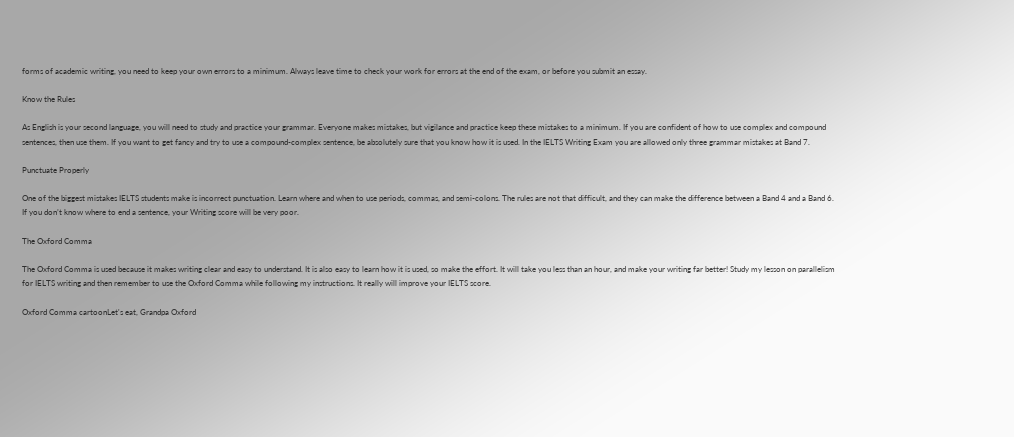forms of academic writing, you need to keep your own errors to a minimum. Always leave time to check your work for errors at the end of the exam, or before you submit an essay.

Know the Rules

As English is your second language, you will need to study and practice your grammar. Everyone makes mistakes, but vigilance and practice keep these mistakes to a minimum. If you are confident of how to use complex and compound sentences, then use them. If you want to get fancy and try to use a compound-complex sentence, be absolutely sure that you know how it is used. In the IELTS Writing Exam you are allowed only three grammar mistakes at Band 7.

Punctuate Properly

One of the biggest mistakes IELTS students make is incorrect punctuation. Learn where and when to use periods, commas, and semi-colons. The rules are not that difficult, and they can make the difference between a Band 4 and a Band 6. If you don’t know where to end a sentence, your Writing score will be very poor.

The Oxford Comma

The Oxford Comma is used because it makes writing clear and easy to understand. It is also easy to learn how it is used, so make the effort. It will take you less than an hour, and make your writing far better! Study my lesson on parallelism for IELTS writing and then remember to use the Oxford Comma while following my instructions. It really will improve your IELTS score.

Oxford Comma cartoonLet's eat, Grandpa Oxford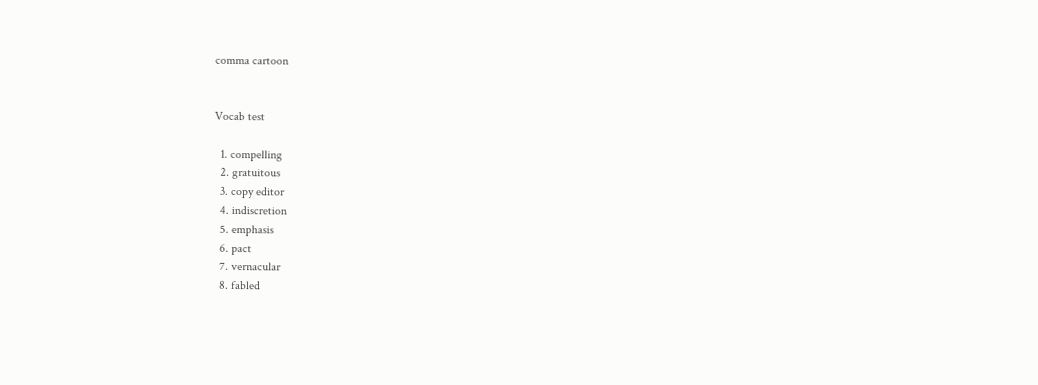comma cartoon


Vocab test

  1. compelling
  2. gratuitous
  3. copy editor
  4. indiscretion
  5. emphasis
  6. pact
  7. vernacular
  8. fabled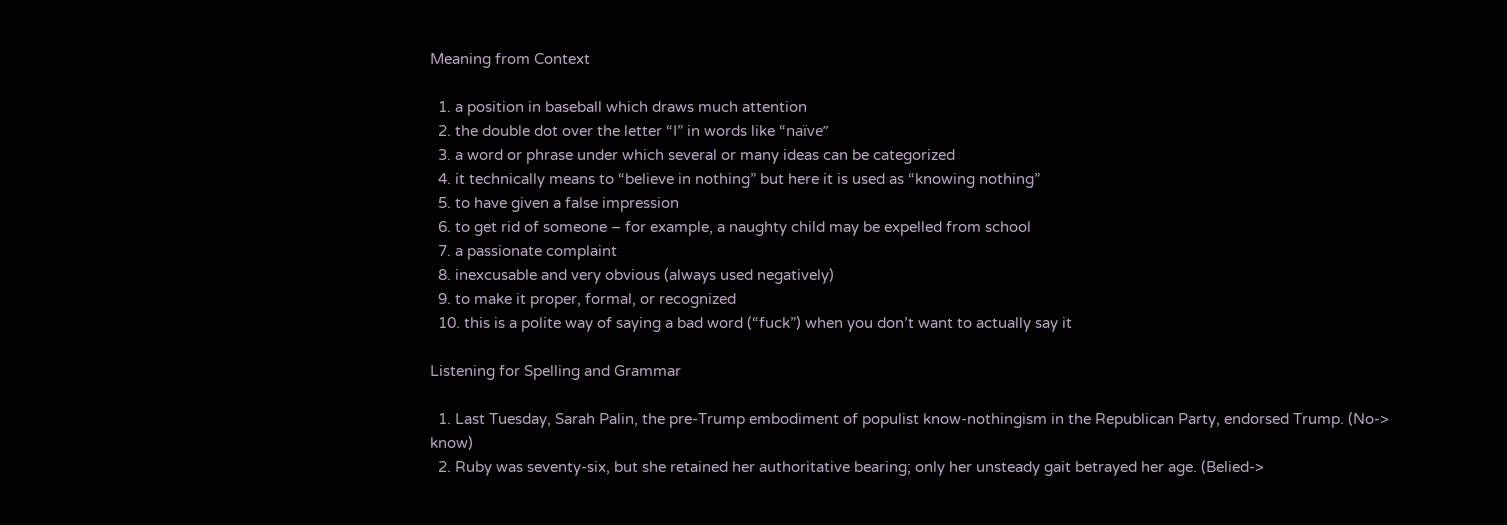Meaning from Context

  1. a position in baseball which draws much attention
  2. the double dot over the letter “I” in words like “naïve”
  3. a word or phrase under which several or many ideas can be categorized
  4. it technically means to “believe in nothing” but here it is used as “knowing nothing”
  5. to have given a false impression
  6. to get rid of someone – for example, a naughty child may be expelled from school
  7. a passionate complaint
  8. inexcusable and very obvious (always used negatively)
  9. to make it proper, formal, or recognized
  10. this is a polite way of saying a bad word (“fuck”) when you don’t want to actually say it

Listening for Spelling and Grammar

  1. Last Tuesday, Sarah Palin, the pre-Trump embodiment of populist know-nothingism in the Republican Party, endorsed Trump. (No-> know)
  2. Ruby was seventy-six, but she retained her authoritative bearing; only her unsteady gait betrayed her age. (Belied->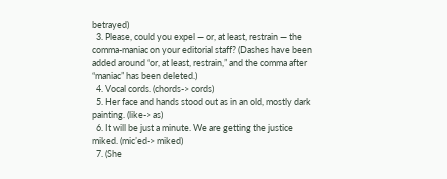betrayed)
  3. Please, could you expel — or, at least, restrain — the comma-maniac on your editorial staff? (Dashes have been added around “or, at least, restrain,” and the comma after “maniac” has been deleted.)
  4. Vocal cords. (chords-> cords)
  5. Her face and hands stood out as in an old, mostly dark painting. (like-> as)
  6. It will be just a minute. We are getting the justice miked. (mic’ed-> miked)
  7. (She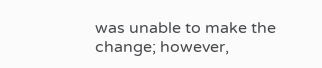was unable to make the change; however,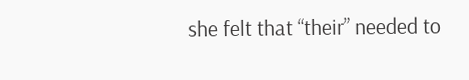she felt that “their” needed to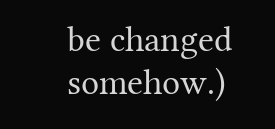be changed somehow.)